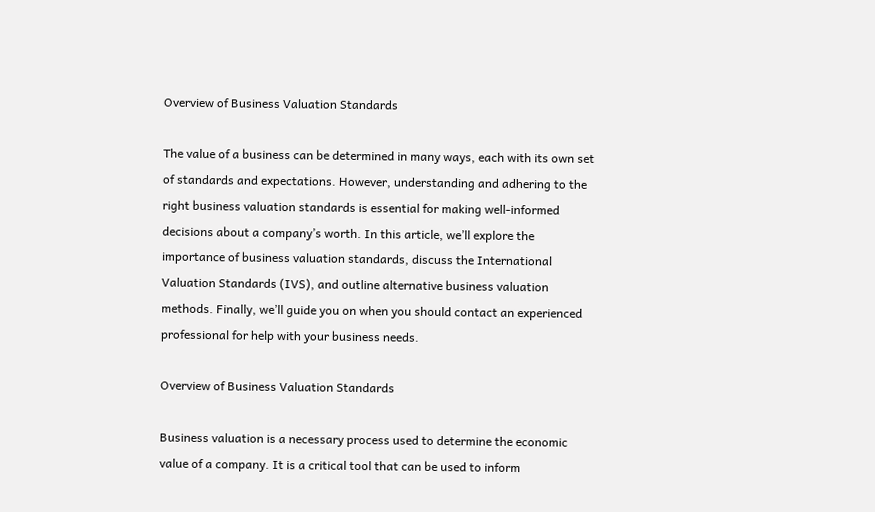Overview of Business Valuation Standards

The value of a business can be determined in many ways, each with its own set of standards and expectations. However, understanding and adhering to the right business valuation standards is essential for making well-informed decisions about a company’s worth. In this article, we’ll explore the importance of business valuation standards, discuss the International Valuation Standards (IVS), and outline alternative business valuation methods. Finally, we’ll guide you on when you should contact an experienced professional for help with your business needs.

Overview of Business Valuation Standards

Business valuation is a necessary process used to determine the economic value of a company. It is a critical tool that can be used to inform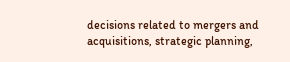decisions related to mergers and acquisitions, strategic planning,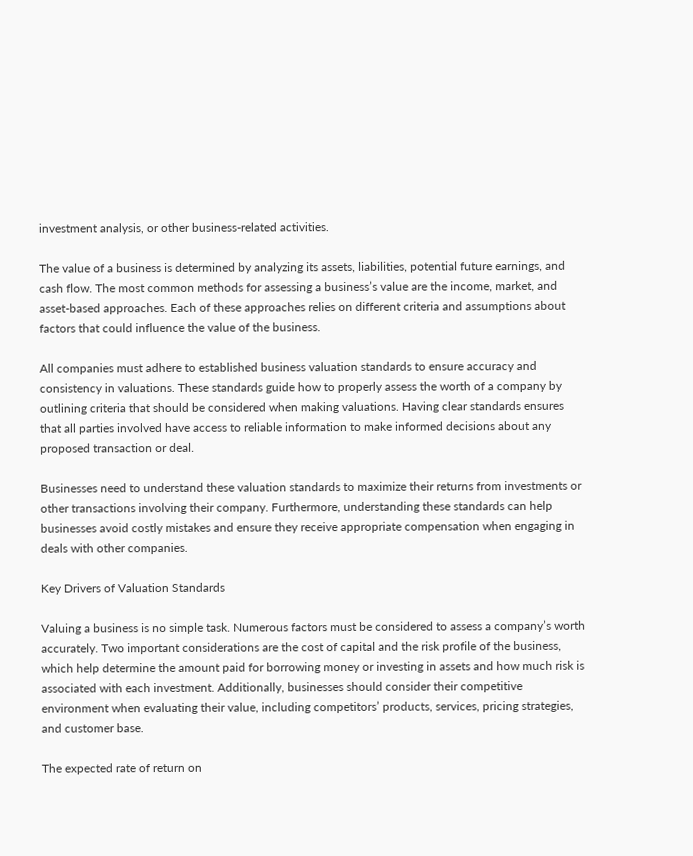investment analysis, or other business-related activities.

The value of a business is determined by analyzing its assets, liabilities, potential future earnings, and cash flow. The most common methods for assessing a business’s value are the income, market, and asset-based approaches. Each of these approaches relies on different criteria and assumptions about factors that could influence the value of the business.

All companies must adhere to established business valuation standards to ensure accuracy and consistency in valuations. These standards guide how to properly assess the worth of a company by outlining criteria that should be considered when making valuations. Having clear standards ensures that all parties involved have access to reliable information to make informed decisions about any proposed transaction or deal.

Businesses need to understand these valuation standards to maximize their returns from investments or other transactions involving their company. Furthermore, understanding these standards can help businesses avoid costly mistakes and ensure they receive appropriate compensation when engaging in deals with other companies.

Key Drivers of Valuation Standards

Valuing a business is no simple task. Numerous factors must be considered to assess a company’s worth accurately. Two important considerations are the cost of capital and the risk profile of the business, which help determine the amount paid for borrowing money or investing in assets and how much risk is associated with each investment. Additionally, businesses should consider their competitive environment when evaluating their value, including competitors’ products, services, pricing strategies, and customer base.

The expected rate of return on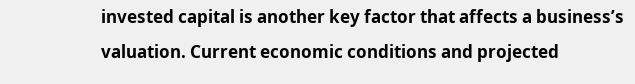invested capital is another key factor that affects a business’s valuation. Current economic conditions and projected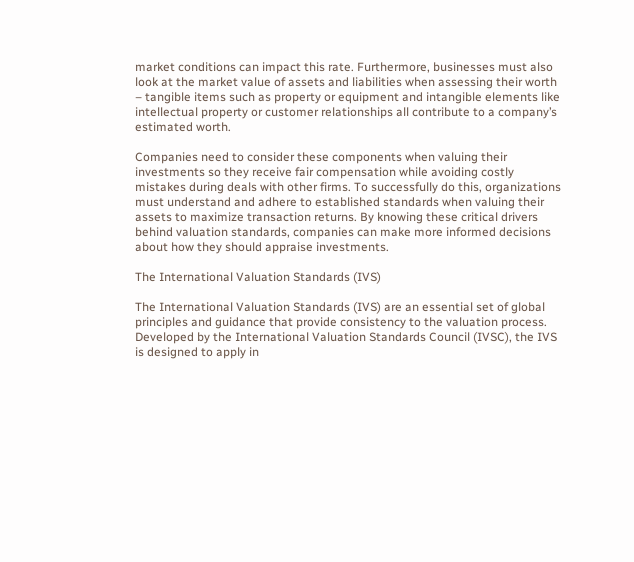market conditions can impact this rate. Furthermore, businesses must also look at the market value of assets and liabilities when assessing their worth – tangible items such as property or equipment and intangible elements like intellectual property or customer relationships all contribute to a company’s estimated worth.

Companies need to consider these components when valuing their investments so they receive fair compensation while avoiding costly mistakes during deals with other firms. To successfully do this, organizations must understand and adhere to established standards when valuing their assets to maximize transaction returns. By knowing these critical drivers behind valuation standards, companies can make more informed decisions about how they should appraise investments.

The International Valuation Standards (IVS)

The International Valuation Standards (IVS) are an essential set of global principles and guidance that provide consistency to the valuation process. Developed by the International Valuation Standards Council (IVSC), the IVS is designed to apply in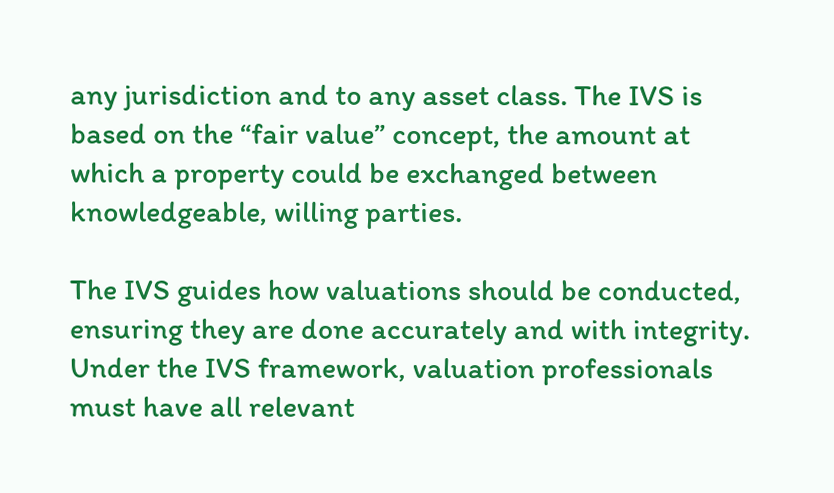any jurisdiction and to any asset class. The IVS is based on the “fair value” concept, the amount at which a property could be exchanged between knowledgeable, willing parties.

The IVS guides how valuations should be conducted, ensuring they are done accurately and with integrity. Under the IVS framework, valuation professionals must have all relevant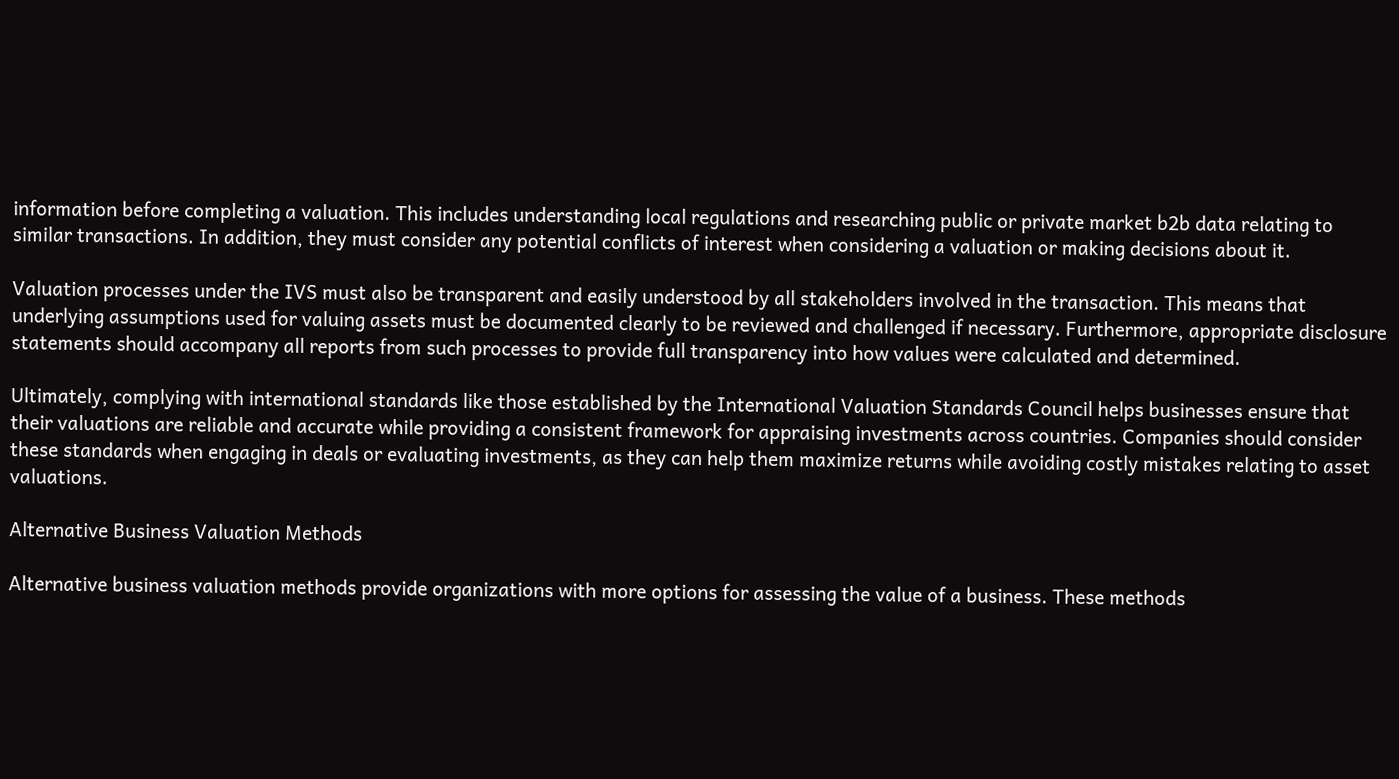information before completing a valuation. This includes understanding local regulations and researching public or private market b2b data relating to similar transactions. In addition, they must consider any potential conflicts of interest when considering a valuation or making decisions about it.

Valuation processes under the IVS must also be transparent and easily understood by all stakeholders involved in the transaction. This means that underlying assumptions used for valuing assets must be documented clearly to be reviewed and challenged if necessary. Furthermore, appropriate disclosure statements should accompany all reports from such processes to provide full transparency into how values were calculated and determined.

Ultimately, complying with international standards like those established by the International Valuation Standards Council helps businesses ensure that their valuations are reliable and accurate while providing a consistent framework for appraising investments across countries. Companies should consider these standards when engaging in deals or evaluating investments, as they can help them maximize returns while avoiding costly mistakes relating to asset valuations.

Alternative Business Valuation Methods

Alternative business valuation methods provide organizations with more options for assessing the value of a business. These methods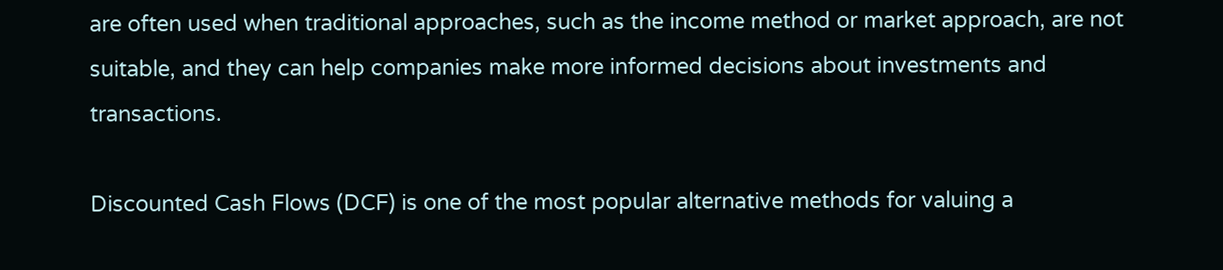are often used when traditional approaches, such as the income method or market approach, are not suitable, and they can help companies make more informed decisions about investments and transactions.

Discounted Cash Flows (DCF) is one of the most popular alternative methods for valuing a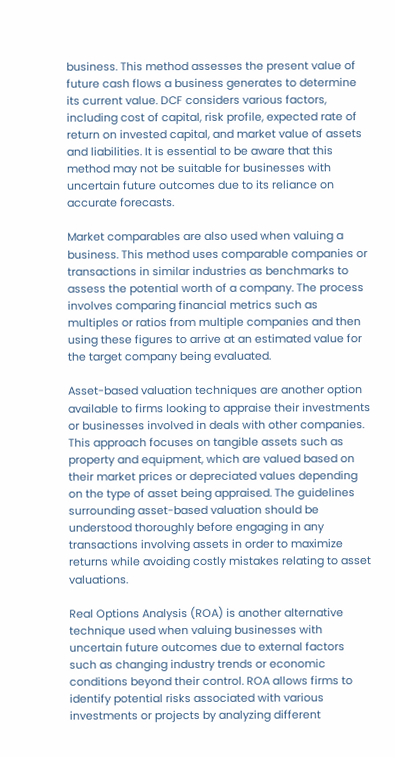business. This method assesses the present value of future cash flows a business generates to determine its current value. DCF considers various factors, including cost of capital, risk profile, expected rate of return on invested capital, and market value of assets and liabilities. It is essential to be aware that this method may not be suitable for businesses with uncertain future outcomes due to its reliance on accurate forecasts.

Market comparables are also used when valuing a business. This method uses comparable companies or transactions in similar industries as benchmarks to assess the potential worth of a company. The process involves comparing financial metrics such as multiples or ratios from multiple companies and then using these figures to arrive at an estimated value for the target company being evaluated.

Asset-based valuation techniques are another option available to firms looking to appraise their investments or businesses involved in deals with other companies. This approach focuses on tangible assets such as property and equipment, which are valued based on their market prices or depreciated values depending on the type of asset being appraised. The guidelines surrounding asset-based valuation should be understood thoroughly before engaging in any transactions involving assets in order to maximize returns while avoiding costly mistakes relating to asset valuations.

Real Options Analysis (ROA) is another alternative technique used when valuing businesses with uncertain future outcomes due to external factors such as changing industry trends or economic conditions beyond their control. ROA allows firms to identify potential risks associated with various investments or projects by analyzing different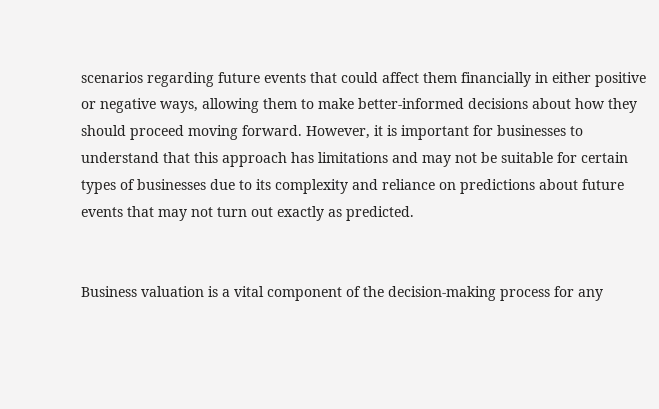scenarios regarding future events that could affect them financially in either positive or negative ways, allowing them to make better-informed decisions about how they should proceed moving forward. However, it is important for businesses to understand that this approach has limitations and may not be suitable for certain types of businesses due to its complexity and reliance on predictions about future events that may not turn out exactly as predicted.


Business valuation is a vital component of the decision-making process for any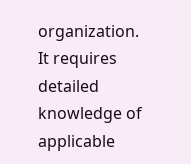organization. It requires detailed knowledge of applicable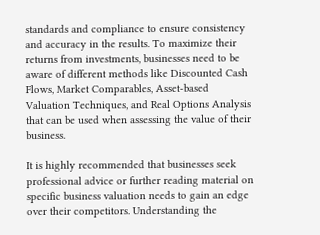standards and compliance to ensure consistency and accuracy in the results. To maximize their returns from investments, businesses need to be aware of different methods like Discounted Cash Flows, Market Comparables, Asset-based Valuation Techniques, and Real Options Analysis that can be used when assessing the value of their business.

It is highly recommended that businesses seek professional advice or further reading material on specific business valuation needs to gain an edge over their competitors. Understanding the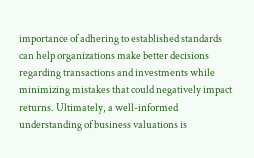importance of adhering to established standards can help organizations make better decisions regarding transactions and investments while minimizing mistakes that could negatively impact returns. Ultimately, a well-informed understanding of business valuations is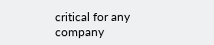critical for any company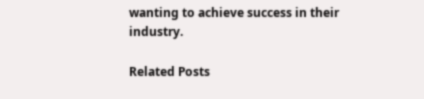wanting to achieve success in their industry.

Related Posts